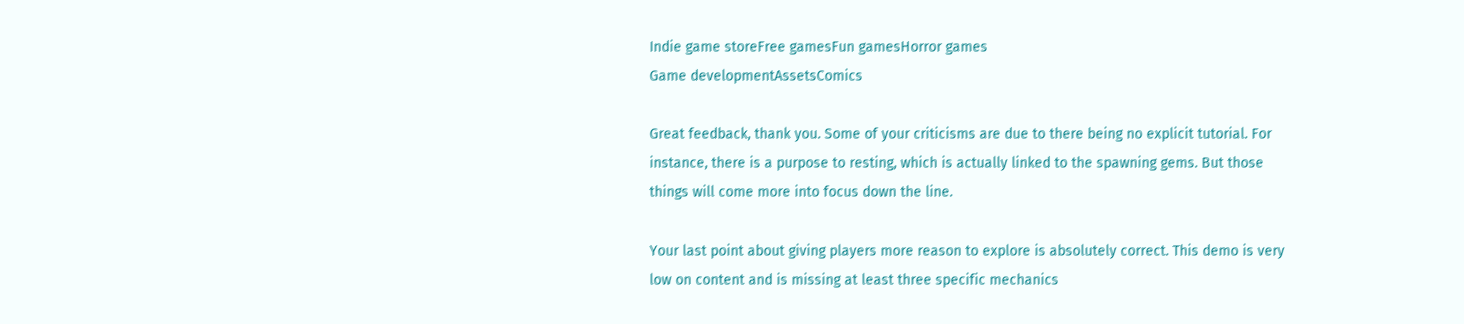Indie game storeFree gamesFun gamesHorror games
Game developmentAssetsComics

Great feedback, thank you. Some of your criticisms are due to there being no explicit tutorial. For instance, there is a purpose to resting, which is actually linked to the spawning gems. But those things will come more into focus down the line.

Your last point about giving players more reason to explore is absolutely correct. This demo is very low on content and is missing at least three specific mechanics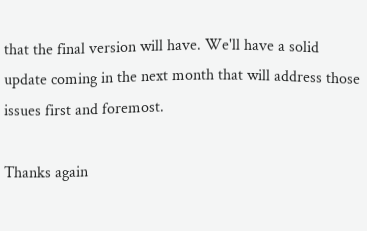that the final version will have. We'll have a solid update coming in the next month that will address those issues first and foremost.

Thanks again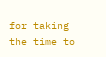for taking the time to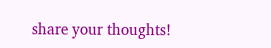share your thoughts!